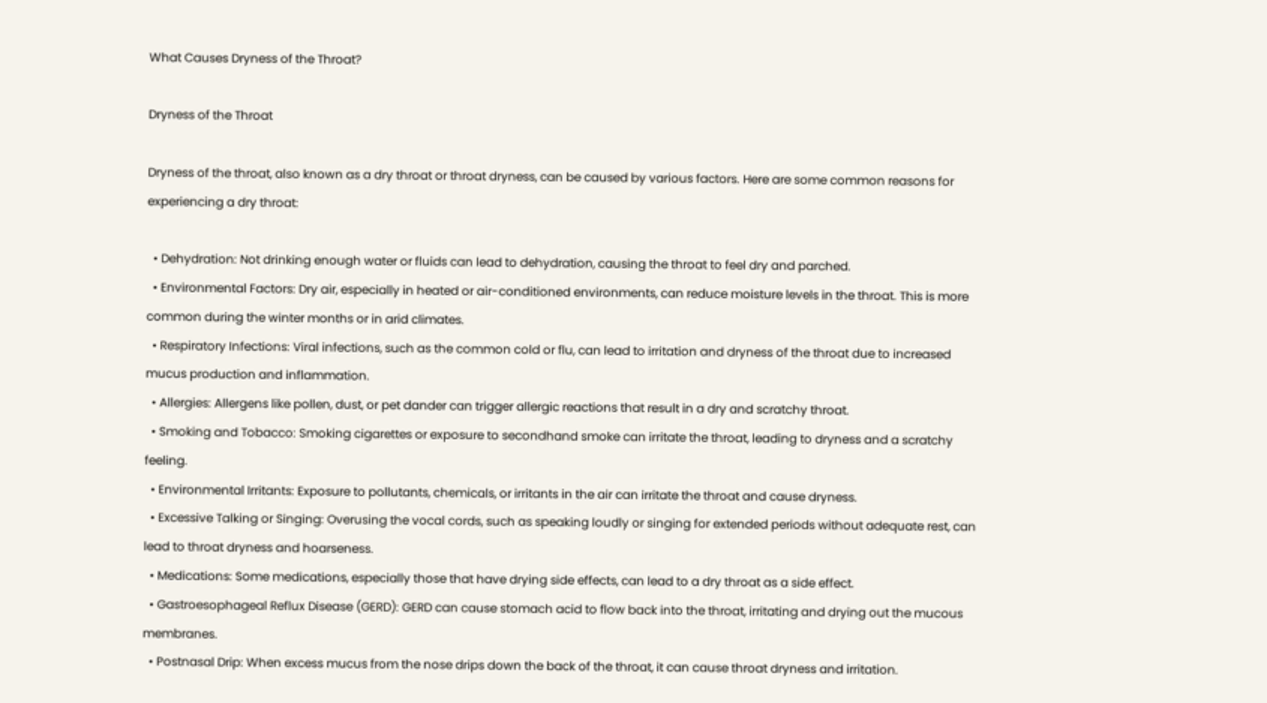What Causes Dryness of the Throat?

Dryness of the Throat

Dryness of the throat, also known as a dry throat or throat dryness, can be caused by various factors. Here are some common reasons for experiencing a dry throat:

  • Dehydration: Not drinking enough water or fluids can lead to dehydration, causing the throat to feel dry and parched.
  • Environmental Factors: Dry air, especially in heated or air-conditioned environments, can reduce moisture levels in the throat. This is more common during the winter months or in arid climates.
  • Respiratory Infections: Viral infections, such as the common cold or flu, can lead to irritation and dryness of the throat due to increased mucus production and inflammation.
  • Allergies: Allergens like pollen, dust, or pet dander can trigger allergic reactions that result in a dry and scratchy throat.
  • Smoking and Tobacco: Smoking cigarettes or exposure to secondhand smoke can irritate the throat, leading to dryness and a scratchy feeling.
  • Environmental Irritants: Exposure to pollutants, chemicals, or irritants in the air can irritate the throat and cause dryness.
  • Excessive Talking or Singing: Overusing the vocal cords, such as speaking loudly or singing for extended periods without adequate rest, can lead to throat dryness and hoarseness.
  • Medications: Some medications, especially those that have drying side effects, can lead to a dry throat as a side effect.
  • Gastroesophageal Reflux Disease (GERD): GERD can cause stomach acid to flow back into the throat, irritating and drying out the mucous membranes.
  • Postnasal Drip: When excess mucus from the nose drips down the back of the throat, it can cause throat dryness and irritation.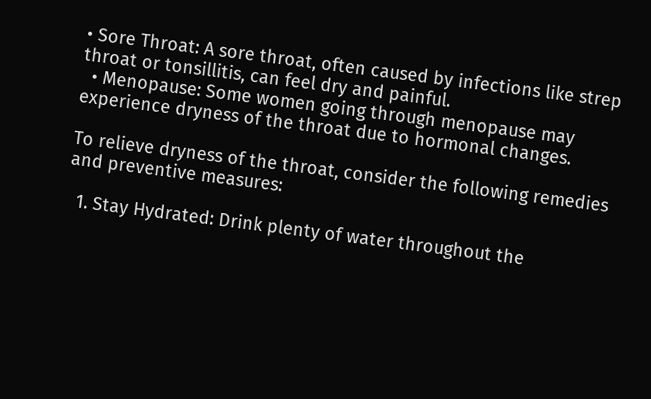• Sore Throat: A sore throat, often caused by infections like strep throat or tonsillitis, can feel dry and painful.
  • Menopause: Some women going through menopause may experience dryness of the throat due to hormonal changes.

To relieve dryness of the throat, consider the following remedies and preventive measures:

  1. Stay Hydrated: Drink plenty of water throughout the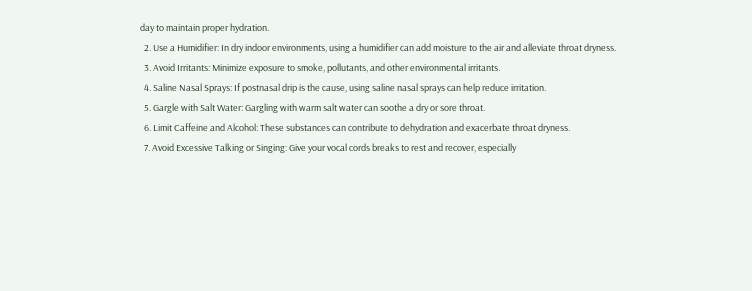day to maintain proper hydration.
  2. Use a Humidifier: In dry indoor environments, using a humidifier can add moisture to the air and alleviate throat dryness.
  3. Avoid Irritants: Minimize exposure to smoke, pollutants, and other environmental irritants.
  4. Saline Nasal Sprays: If postnasal drip is the cause, using saline nasal sprays can help reduce irritation.
  5. Gargle with Salt Water: Gargling with warm salt water can soothe a dry or sore throat.
  6. Limit Caffeine and Alcohol: These substances can contribute to dehydration and exacerbate throat dryness.
  7. Avoid Excessive Talking or Singing: Give your vocal cords breaks to rest and recover, especially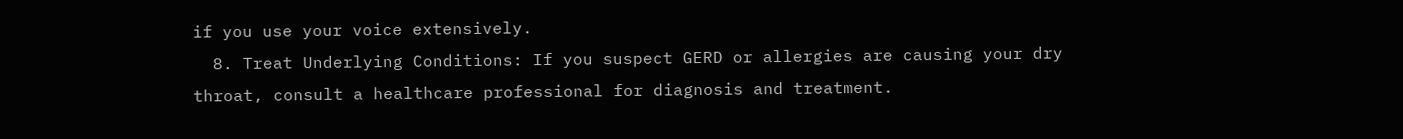if you use your voice extensively.
  8. Treat Underlying Conditions: If you suspect GERD or allergies are causing your dry throat, consult a healthcare professional for diagnosis and treatment.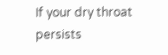If your dry throat persists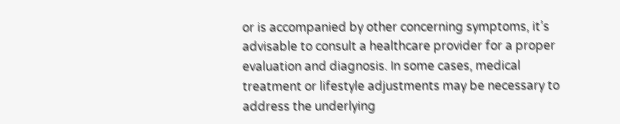or is accompanied by other concerning symptoms, it’s advisable to consult a healthcare provider for a proper evaluation and diagnosis. In some cases, medical treatment or lifestyle adjustments may be necessary to address the underlying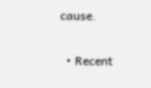cause.

  • Recent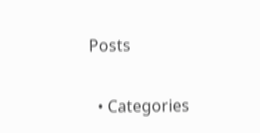Posts

  • Categories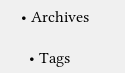• Archives

  • Tags